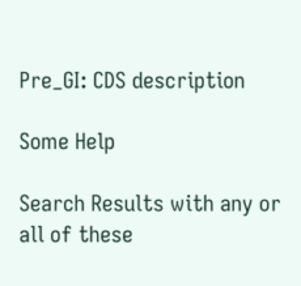Pre_GI: CDS description

Some Help

Search Results with any or all of these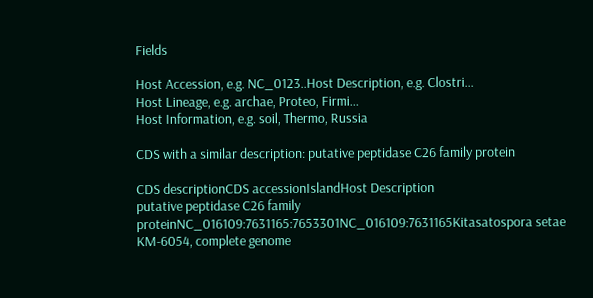Fields

Host Accession, e.g. NC_0123..Host Description, e.g. Clostri...
Host Lineage, e.g. archae, Proteo, Firmi...
Host Information, e.g. soil, Thermo, Russia

CDS with a similar description: putative peptidase C26 family protein

CDS descriptionCDS accessionIslandHost Description
putative peptidase C26 family proteinNC_016109:7631165:7653301NC_016109:7631165Kitasatospora setae KM-6054, complete genome